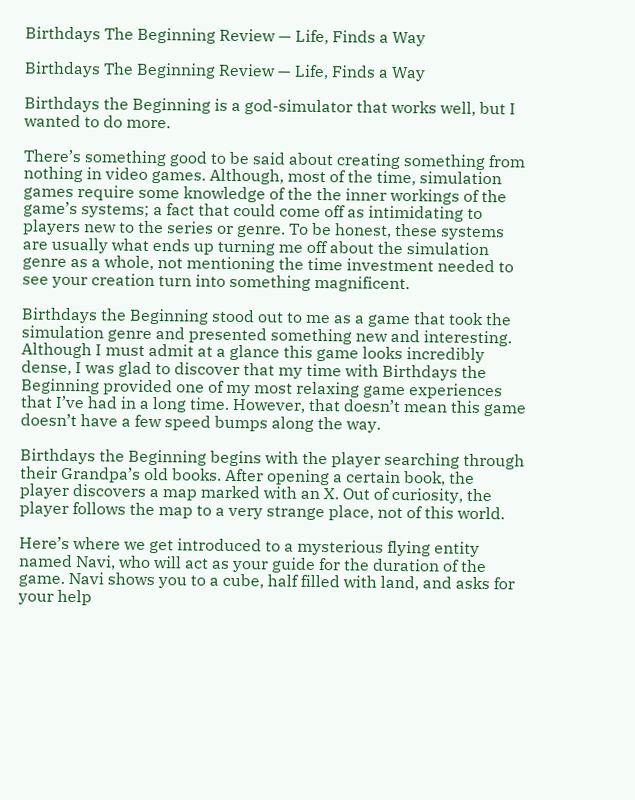Birthdays The Beginning Review — Life, Finds a Way

Birthdays The Beginning Review — Life, Finds a Way

Birthdays the Beginning is a god-simulator that works well, but I wanted to do more.

There’s something good to be said about creating something from nothing in video games. Although, most of the time, simulation games require some knowledge of the the inner workings of the game’s systems; a fact that could come off as intimidating to players new to the series or genre. To be honest, these systems are usually what ends up turning me off about the simulation genre as a whole, not mentioning the time investment needed to see your creation turn into something magnificent.

Birthdays the Beginning stood out to me as a game that took the simulation genre and presented something new and interesting. Although I must admit at a glance this game looks incredibly dense, I was glad to discover that my time with Birthdays the Beginning provided one of my most relaxing game experiences that I’ve had in a long time. However, that doesn’t mean this game doesn’t have a few speed bumps along the way.

Birthdays the Beginning begins with the player searching through their Grandpa’s old books. After opening a certain book, the player discovers a map marked with an X. Out of curiosity, the player follows the map to a very strange place, not of this world.

Here’s where we get introduced to a mysterious flying entity named Navi, who will act as your guide for the duration of the game. Navi shows you to a cube, half filled with land, and asks for your help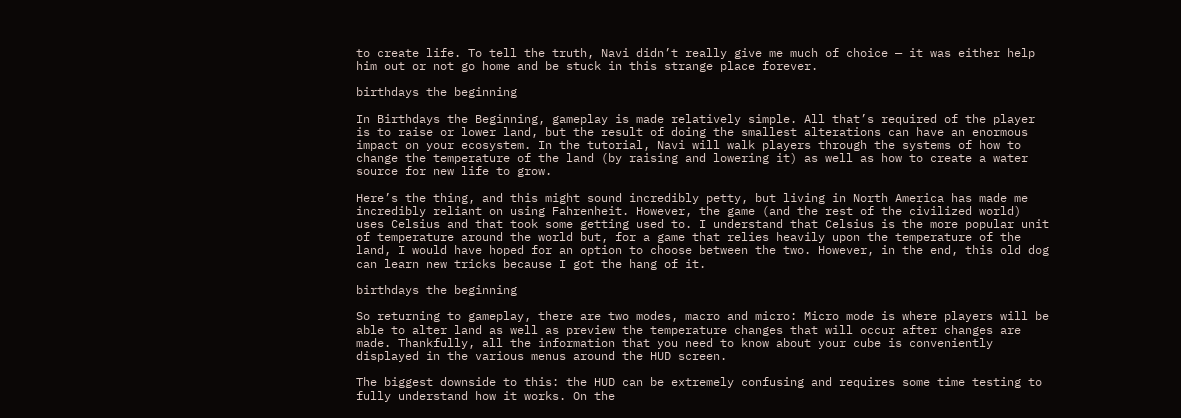to create life. To tell the truth, Navi didn’t really give me much of choice — it was either help him out or not go home and be stuck in this strange place forever.

birthdays the beginning

In Birthdays the Beginning, gameplay is made relatively simple. All that’s required of the player is to raise or lower land, but the result of doing the smallest alterations can have an enormous impact on your ecosystem. In the tutorial, Navi will walk players through the systems of how to change the temperature of the land (by raising and lowering it) as well as how to create a water source for new life to grow.

Here’s the thing, and this might sound incredibly petty, but living in North America has made me incredibly reliant on using Fahrenheit. However, the game (and the rest of the civilized world) uses Celsius and that took some getting used to. I understand that Celsius is the more popular unit of temperature around the world but, for a game that relies heavily upon the temperature of the land, I would have hoped for an option to choose between the two. However, in the end, this old dog can learn new tricks because I got the hang of it.

birthdays the beginning

So returning to gameplay, there are two modes, macro and micro: Micro mode is where players will be able to alter land as well as preview the temperature changes that will occur after changes are made. Thankfully, all the information that you need to know about your cube is conveniently displayed in the various menus around the HUD screen.

The biggest downside to this: the HUD can be extremely confusing and requires some time testing to fully understand how it works. On the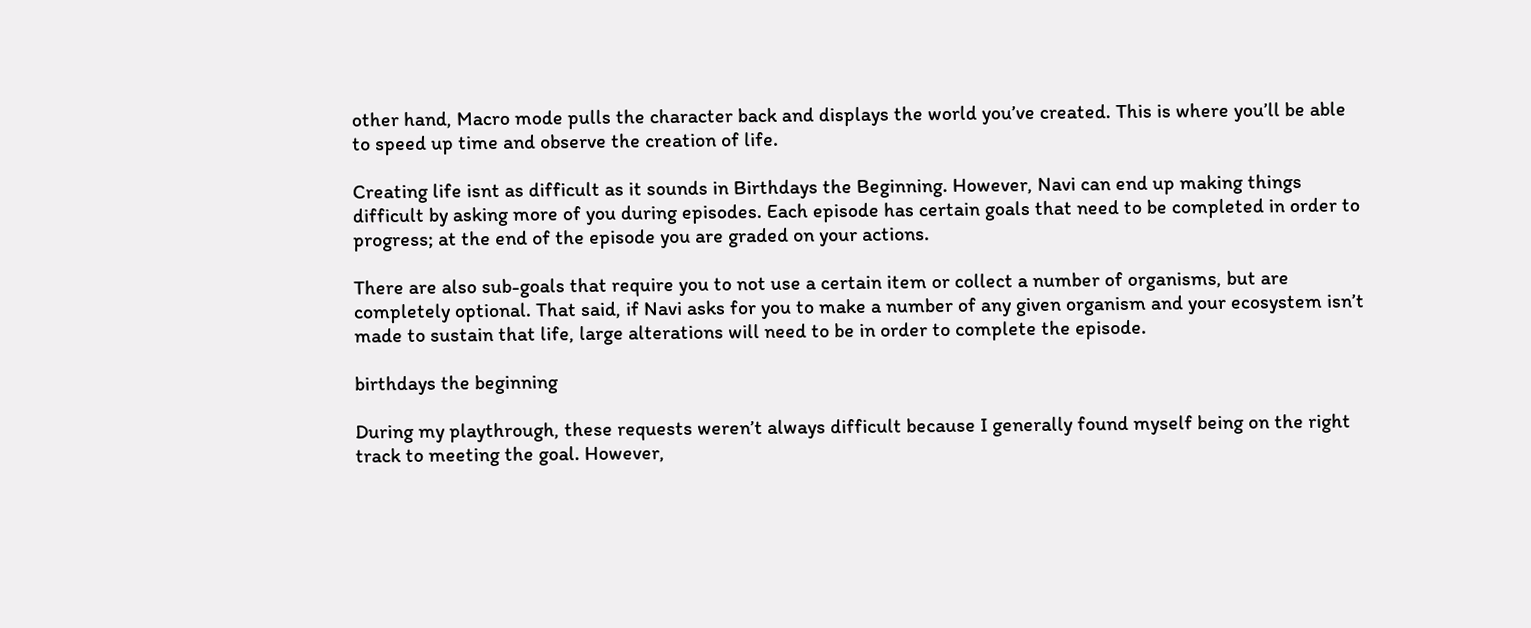other hand, Macro mode pulls the character back and displays the world you’ve created. This is where you’ll be able to speed up time and observe the creation of life.

Creating life isnt as difficult as it sounds in Birthdays the Beginning. However, Navi can end up making things difficult by asking more of you during episodes. Each episode has certain goals that need to be completed in order to progress; at the end of the episode you are graded on your actions.

There are also sub-goals that require you to not use a certain item or collect a number of organisms, but are completely optional. That said, if Navi asks for you to make a number of any given organism and your ecosystem isn’t made to sustain that life, large alterations will need to be in order to complete the episode.

birthdays the beginning

During my playthrough, these requests weren’t always difficult because I generally found myself being on the right track to meeting the goal. However,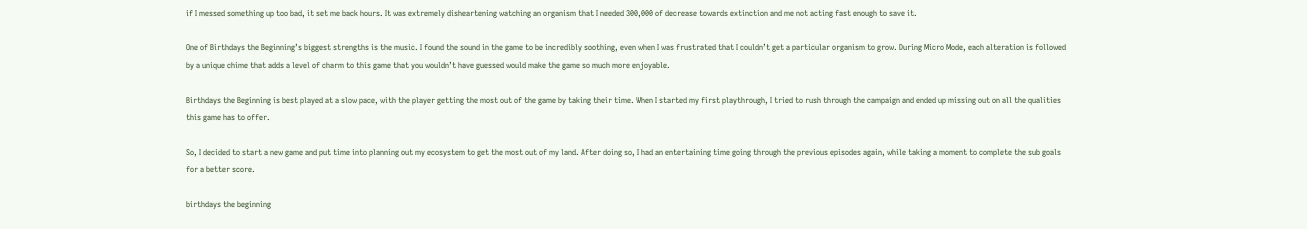if I messed something up too bad, it set me back hours. It was extremely disheartening watching an organism that I needed 300,000 of decrease towards extinction and me not acting fast enough to save it.

One of Birthdays the Beginning’s biggest strengths is the music. I found the sound in the game to be incredibly soothing, even when I was frustrated that I couldn’t get a particular organism to grow. During Micro Mode, each alteration is followed by a unique chime that adds a level of charm to this game that you wouldn’t have guessed would make the game so much more enjoyable.

Birthdays the Beginning is best played at a slow pace, with the player getting the most out of the game by taking their time. When I started my first playthrough, I tried to rush through the campaign and ended up missing out on all the qualities this game has to offer.

So, I decided to start a new game and put time into planning out my ecosystem to get the most out of my land. After doing so, I had an entertaining time going through the previous episodes again, while taking a moment to complete the sub goals for a better score.

birthdays the beginning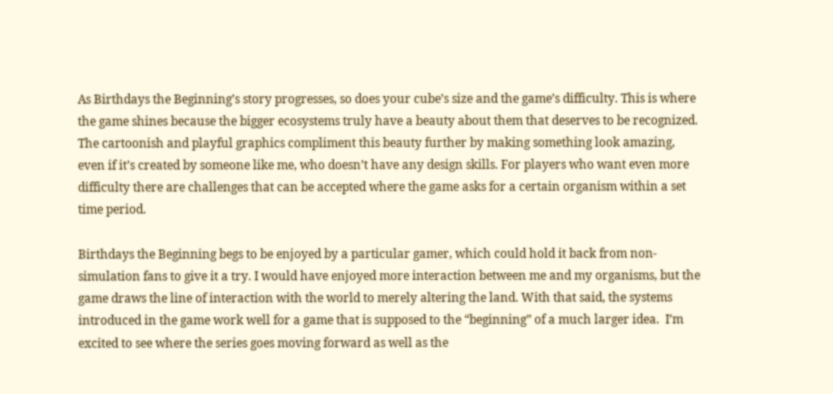As Birthdays the Beginning’s story progresses, so does your cube’s size and the game’s difficulty. This is where the game shines because the bigger ecosystems truly have a beauty about them that deserves to be recognized. The cartoonish and playful graphics compliment this beauty further by making something look amazing, even if it’s created by someone like me, who doesn’t have any design skills. For players who want even more difficulty there are challenges that can be accepted where the game asks for a certain organism within a set time period.

Birthdays the Beginning begs to be enjoyed by a particular gamer, which could hold it back from non-simulation fans to give it a try. I would have enjoyed more interaction between me and my organisms, but the game draws the line of interaction with the world to merely altering the land. With that said, the systems introduced in the game work well for a game that is supposed to the “beginning” of a much larger idea.  I’m excited to see where the series goes moving forward as well as the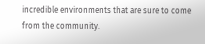incredible environments that are sure to come from the community.